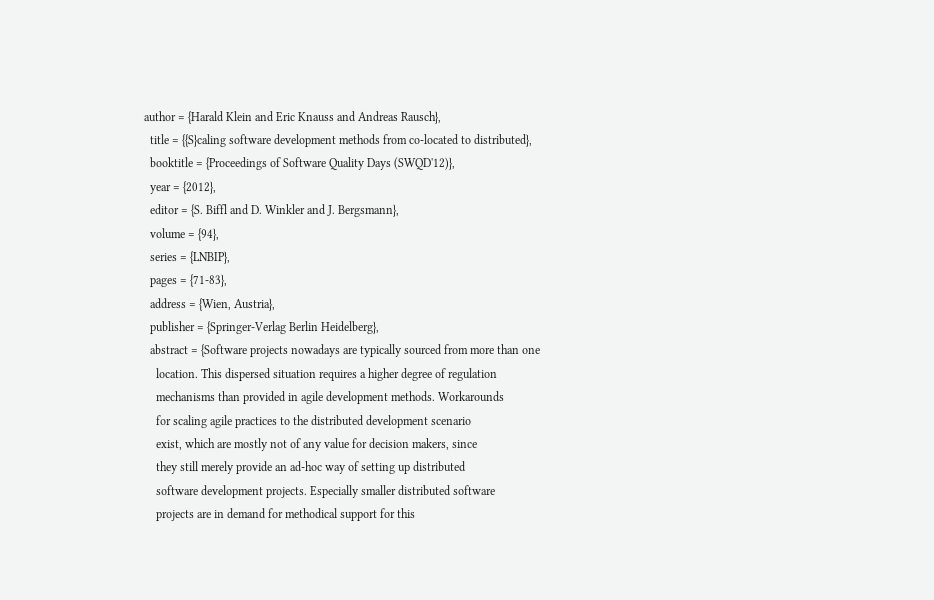author = {Harald Klein and Eric Knauss and Andreas Rausch},
  title = {{S}caling software development methods from co-located to distributed},
  booktitle = {Proceedings of Software Quality Days (SWQD'12)},
  year = {2012},
  editor = {S. Biffl and D. Winkler and J. Bergsmann},
  volume = {94},
  series = {LNBIP},
  pages = {71-83},
  address = {Wien, Austria},
  publisher = {Springer-Verlag Berlin Heidelberg},
  abstract = {Software projects nowadays are typically sourced from more than one
    location. This dispersed situation requires a higher degree of regulation
    mechanisms than provided in agile development methods. Workarounds
    for scaling agile practices to the distributed development scenario
    exist, which are mostly not of any value for decision makers, since
    they still merely provide an ad-hoc way of setting up distributed
    software development projects. Especially smaller distributed software
    projects are in demand for methodical support for this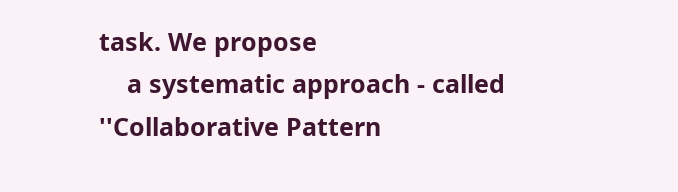task. We propose
    a systematic approach - called ''Collaborative Pattern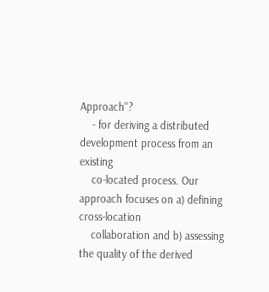Approach''?
    - for deriving a distributed development process from an existing
    co-located process. Our approach focuses on a) defining cross-location
    collaboration and b) assessing the quality of the derived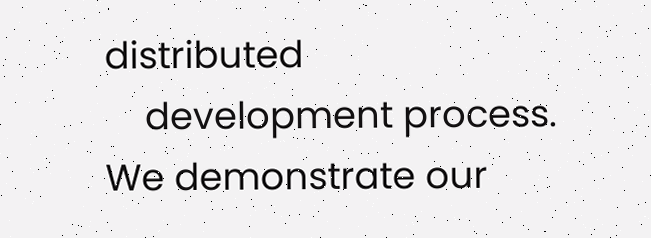distributed
    development process. We demonstrate our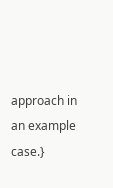approach in an example case.}